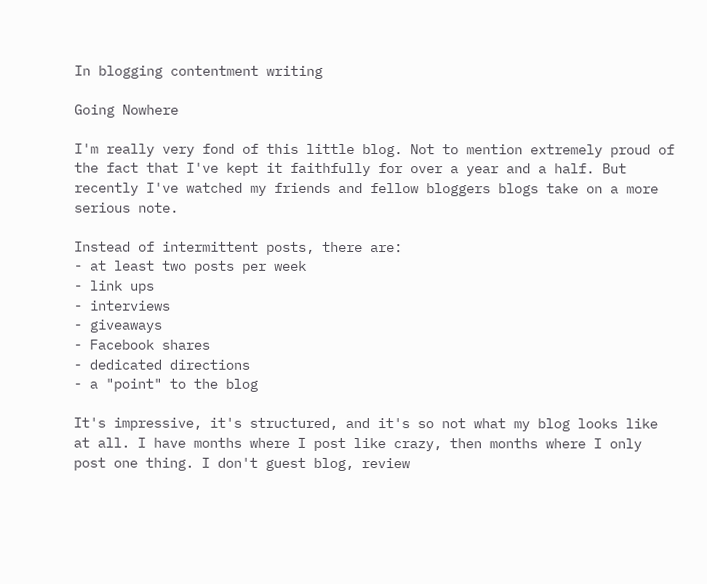In blogging contentment writing

Going Nowhere

I'm really very fond of this little blog. Not to mention extremely proud of the fact that I've kept it faithfully for over a year and a half. But recently I've watched my friends and fellow bloggers blogs take on a more serious note.

Instead of intermittent posts, there are:
- at least two posts per week
- link ups
- interviews
- giveaways
- Facebook shares
- dedicated directions
- a "point" to the blog

It's impressive, it's structured, and it's so not what my blog looks like at all. I have months where I post like crazy, then months where I only post one thing. I don't guest blog, review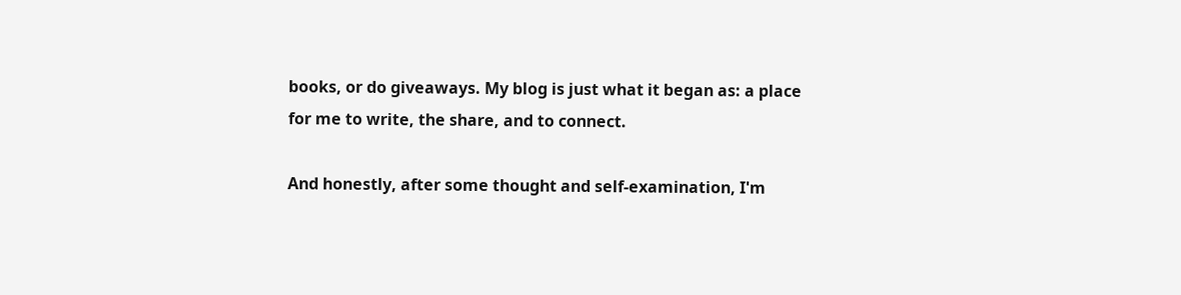books, or do giveaways. My blog is just what it began as: a place for me to write, the share, and to connect.

And honestly, after some thought and self-examination, I'm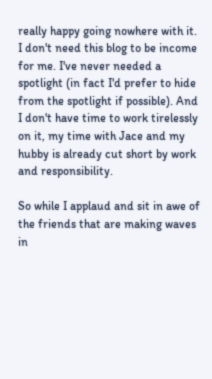really happy going nowhere with it. I don't need this blog to be income for me. I've never needed a spotlight (in fact I'd prefer to hide from the spotlight if possible). And I don't have time to work tirelessly on it, my time with Jace and my hubby is already cut short by work and responsibility.

So while I applaud and sit in awe of the friends that are making waves in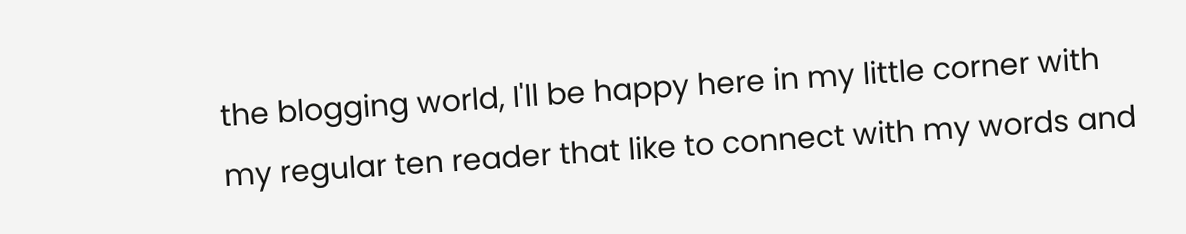the blogging world, I'll be happy here in my little corner with my regular ten reader that like to connect with my words and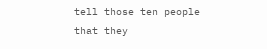tell those ten people that they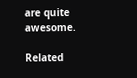are quite awesome.

Related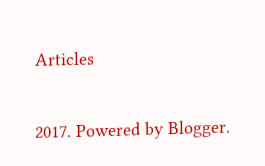Articles

2017. Powered by Blogger.